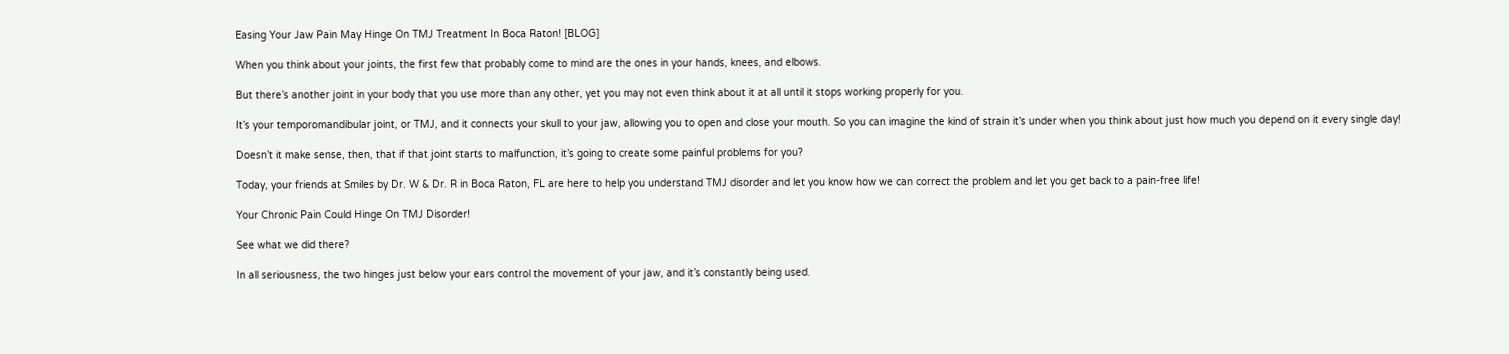Easing Your Jaw Pain May Hinge On TMJ Treatment In Boca Raton! [BLOG]

When you think about your joints, the first few that probably come to mind are the ones in your hands, knees, and elbows.

But there’s another joint in your body that you use more than any other, yet you may not even think about it at all until it stops working properly for you.

It’s your temporomandibular joint, or TMJ, and it connects your skull to your jaw, allowing you to open and close your mouth. So you can imagine the kind of strain it’s under when you think about just how much you depend on it every single day!

Doesn’t it make sense, then, that if that joint starts to malfunction, it’s going to create some painful problems for you?

Today, your friends at Smiles by Dr. W & Dr. R in Boca Raton, FL are here to help you understand TMJ disorder and let you know how we can correct the problem and let you get back to a pain-free life!

Your Chronic Pain Could Hinge On TMJ Disorder!

See what we did there?

In all seriousness, the two hinges just below your ears control the movement of your jaw, and it’s constantly being used.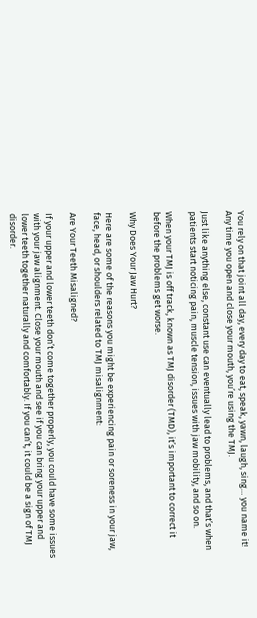You rely on that joint all day, every day to eat, speak, yawn, laugh, sing… you name it! Any time you open and close your mouth, you’re using the TMJ.

Just like anything else, constant use can eventually lead to problems, and that’s when patients start noticing pain, muscle tension, issues with jaw mobility, and so on.

When your TMJ is off track, known as TMJ disorder (TMD), it’s important to correct it before the problems get worse.

Why Does Your Jaw Hurt?

Here are some of the reasons you might be experiencing pain or soreness in your jaw, face, head, or shoulders related to TMJ misalignment:

Are Your Teeth Misaligned?

If your upper and lower teeth don’t come together properly, you could have some issues with your jaw alignment. Close your mouth and see if you can bring your upper and lower teeth together naturally and comfortably. If you can’t, it could be a sign of TMJ disorder.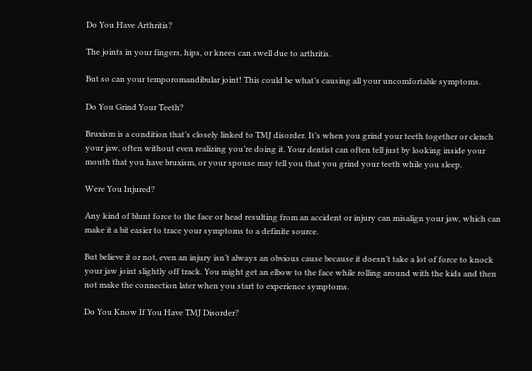Do You Have Arthritis?

The joints in your fingers, hips, or knees can swell due to arthritis.

But so can your temporomandibular joint! This could be what’s causing all your uncomfortable symptoms.

Do You Grind Your Teeth?

Bruxism is a condition that’s closely linked to TMJ disorder. It’s when you grind your teeth together or clench your jaw, often without even realizing you’re doing it. Your dentist can often tell just by looking inside your mouth that you have bruxism, or your spouse may tell you that you grind your teeth while you sleep.

Were You Injured?

Any kind of blunt force to the face or head resulting from an accident or injury can misalign your jaw, which can make it a bit easier to trace your symptoms to a definite source.

But believe it or not, even an injury isn’t always an obvious cause because it doesn’t take a lot of force to knock your jaw joint slightly off track. You might get an elbow to the face while rolling around with the kids and then not make the connection later when you start to experience symptoms.

Do You Know If You Have TMJ Disorder?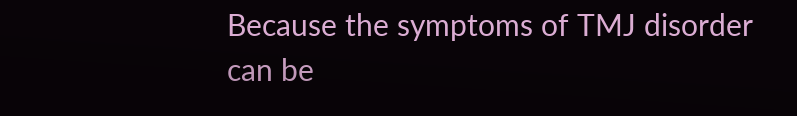Because the symptoms of TMJ disorder can be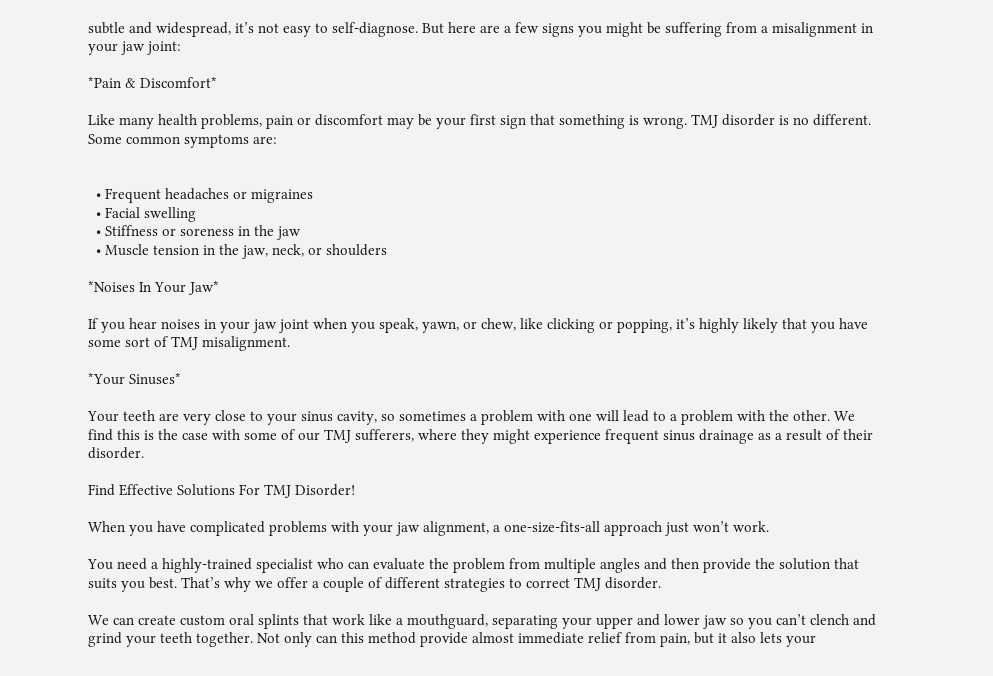subtle and widespread, it’s not easy to self-diagnose. But here are a few signs you might be suffering from a misalignment in your jaw joint:

*Pain & Discomfort*

Like many health problems, pain or discomfort may be your first sign that something is wrong. TMJ disorder is no different. Some common symptoms are:


  • Frequent headaches or migraines
  • Facial swelling
  • Stiffness or soreness in the jaw
  • Muscle tension in the jaw, neck, or shoulders

*Noises In Your Jaw*

If you hear noises in your jaw joint when you speak, yawn, or chew, like clicking or popping, it’s highly likely that you have some sort of TMJ misalignment.

*Your Sinuses*

Your teeth are very close to your sinus cavity, so sometimes a problem with one will lead to a problem with the other. We find this is the case with some of our TMJ sufferers, where they might experience frequent sinus drainage as a result of their disorder.

Find Effective Solutions For TMJ Disorder!

When you have complicated problems with your jaw alignment, a one-size-fits-all approach just won’t work.

You need a highly-trained specialist who can evaluate the problem from multiple angles and then provide the solution that suits you best. That’s why we offer a couple of different strategies to correct TMJ disorder.

We can create custom oral splints that work like a mouthguard, separating your upper and lower jaw so you can’t clench and grind your teeth together. Not only can this method provide almost immediate relief from pain, but it also lets your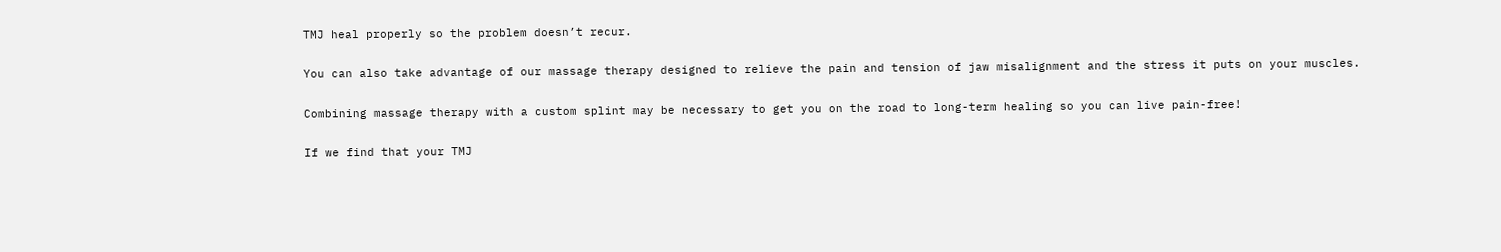TMJ heal properly so the problem doesn’t recur.

You can also take advantage of our massage therapy designed to relieve the pain and tension of jaw misalignment and the stress it puts on your muscles.

Combining massage therapy with a custom splint may be necessary to get you on the road to long-term healing so you can live pain-free!

If we find that your TMJ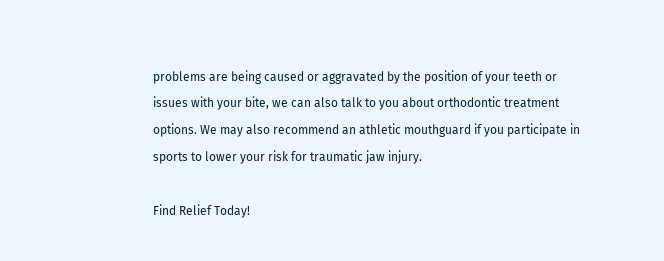problems are being caused or aggravated by the position of your teeth or issues with your bite, we can also talk to you about orthodontic treatment options. We may also recommend an athletic mouthguard if you participate in sports to lower your risk for traumatic jaw injury.

Find Relief Today!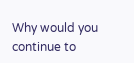Why would you continue to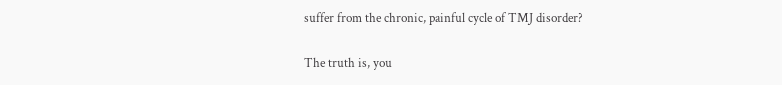suffer from the chronic, painful cycle of TMJ disorder?

The truth is, you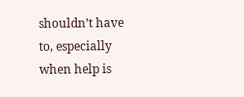shouldn’t have to, especially when help is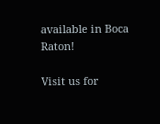available in Boca Raton!

Visit us for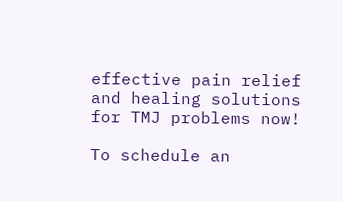effective pain relief and healing solutions for TMJ problems now!

To schedule an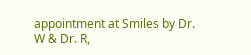appointment at Smiles by Dr. W & Dr. R,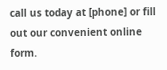call us today at [phone] or fill out our convenient online form.